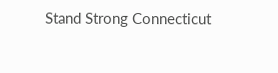Stand Strong Connecticut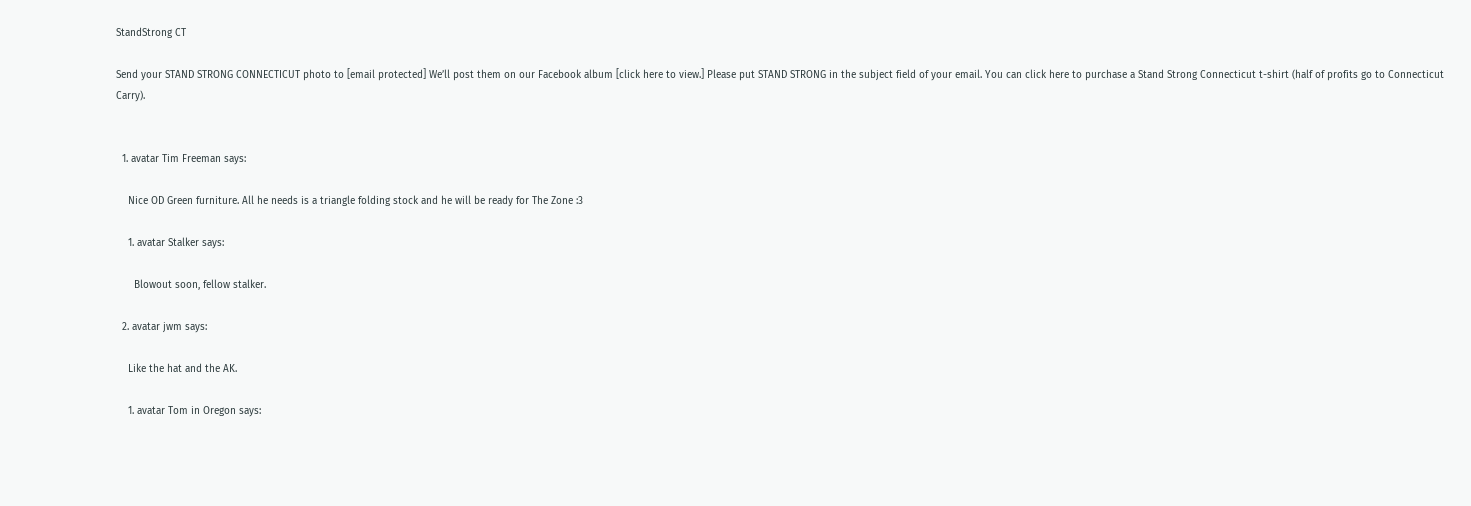StandStrong CT

Send your STAND STRONG CONNECTICUT photo to [email protected] We’ll post them on our Facebook album [click here to view.] Please put STAND STRONG in the subject field of your email. You can click here to purchase a Stand Strong Connecticut t-shirt (half of profits go to Connecticut Carry).


  1. avatar Tim Freeman says:

    Nice OD Green furniture. All he needs is a triangle folding stock and he will be ready for The Zone :3

    1. avatar Stalker says:

      Blowout soon, fellow stalker.

  2. avatar jwm says:

    Like the hat and the AK.

    1. avatar Tom in Oregon says: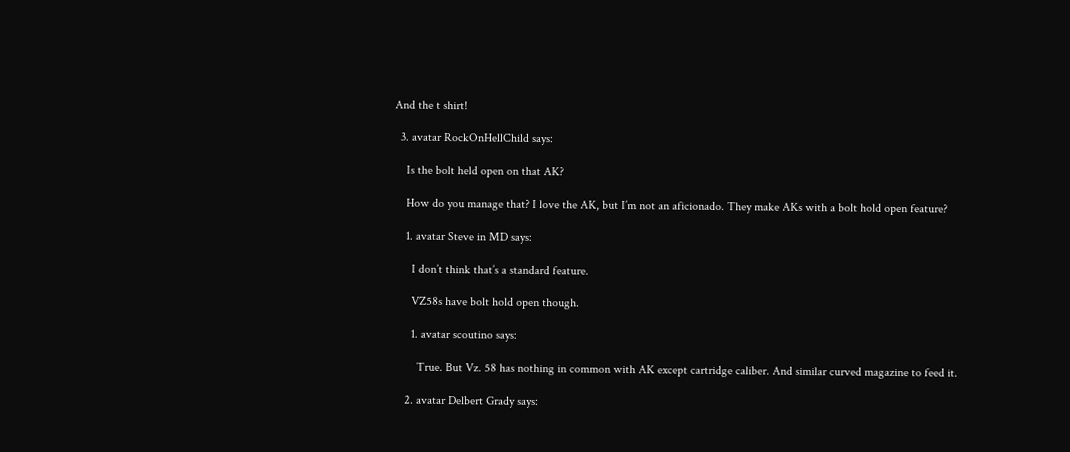And the t shirt!

  3. avatar RockOnHellChild says:

    Is the bolt held open on that AK?

    How do you manage that? I love the AK, but I’m not an aficionado. They make AKs with a bolt hold open feature?

    1. avatar Steve in MD says:

      I don’t think that’s a standard feature.

      VZ58s have bolt hold open though.

      1. avatar scoutino says:

        True. But Vz. 58 has nothing in common with AK except cartridge caliber. And similar curved magazine to feed it.

    2. avatar Delbert Grady says: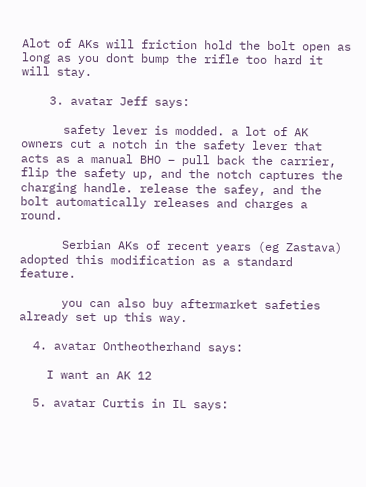Alot of AKs will friction hold the bolt open as long as you dont bump the rifle too hard it will stay.

    3. avatar Jeff says:

      safety lever is modded. a lot of AK owners cut a notch in the safety lever that acts as a manual BHO – pull back the carrier, flip the safety up, and the notch captures the charging handle. release the safey, and the bolt automatically releases and charges a round.

      Serbian AKs of recent years (eg Zastava) adopted this modification as a standard feature.

      you can also buy aftermarket safeties already set up this way.

  4. avatar Ontheotherhand says:

    I want an AK 12

  5. avatar Curtis in IL says: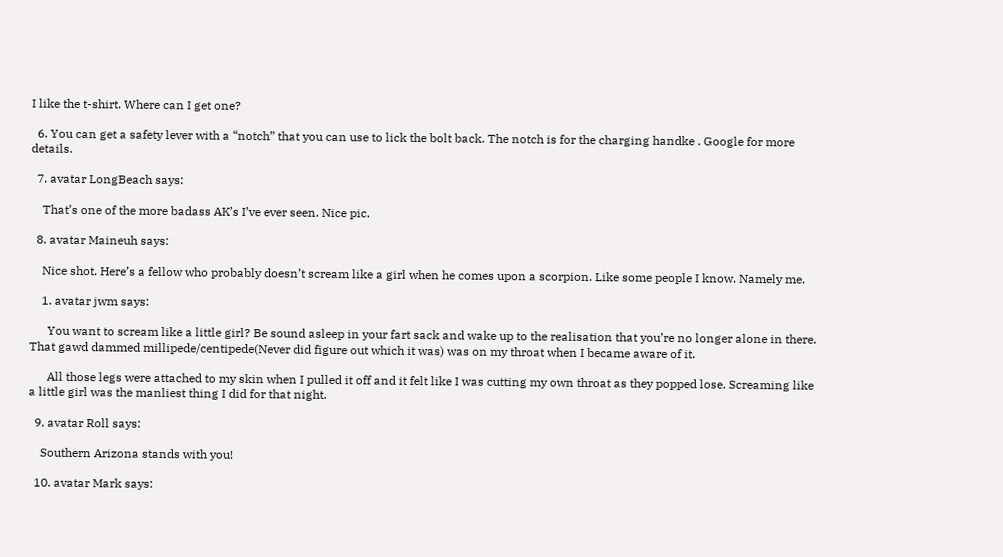I like the t-shirt. Where can I get one?

  6. You can get a safety lever with a “notch” that you can use to lick the bolt back. The notch is for the charging handke . Google for more details.

  7. avatar LongBeach says:

    That’s one of the more badass AK’s I’ve ever seen. Nice pic.

  8. avatar Maineuh says:

    Nice shot. Here’s a fellow who probably doesn’t scream like a girl when he comes upon a scorpion. Like some people I know. Namely me.

    1. avatar jwm says:

      You want to scream like a little girl? Be sound asleep in your fart sack and wake up to the realisation that you’re no longer alone in there. That gawd dammed millipede/centipede(Never did figure out which it was) was on my throat when I became aware of it.

      All those legs were attached to my skin when I pulled it off and it felt like I was cutting my own throat as they popped lose. Screaming like a little girl was the manliest thing I did for that night.

  9. avatar Roll says:

    Southern Arizona stands with you!

  10. avatar Mark says: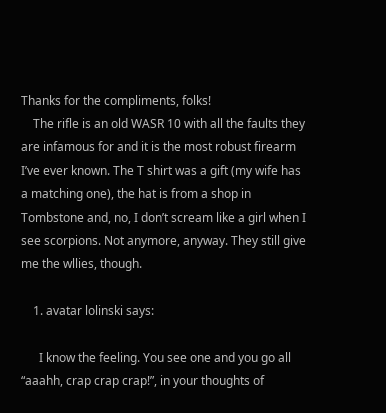Thanks for the compliments, folks!
    The rifle is an old WASR 10 with all the faults they are infamous for and it is the most robust firearm I’ve ever known. The T shirt was a gift (my wife has a matching one), the hat is from a shop in Tombstone and, no, I don’t scream like a girl when I see scorpions. Not anymore, anyway. They still give me the wllies, though.

    1. avatar lolinski says:

      I know the feeling. You see one and you go all “aaahh, crap crap crap!”, in your thoughts of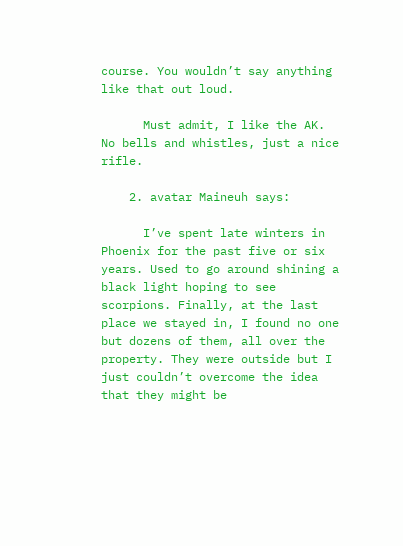course. You wouldn’t say anything like that out loud.

      Must admit, I like the AK. No bells and whistles, just a nice rifle.

    2. avatar Maineuh says:

      I’ve spent late winters in Phoenix for the past five or six years. Used to go around shining a black light hoping to see scorpions. Finally, at the last place we stayed in, I found no one but dozens of them, all over the property. They were outside but I just couldn’t overcome the idea that they might be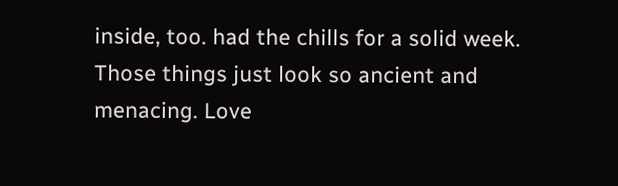inside, too. had the chills for a solid week. Those things just look so ancient and menacing. Love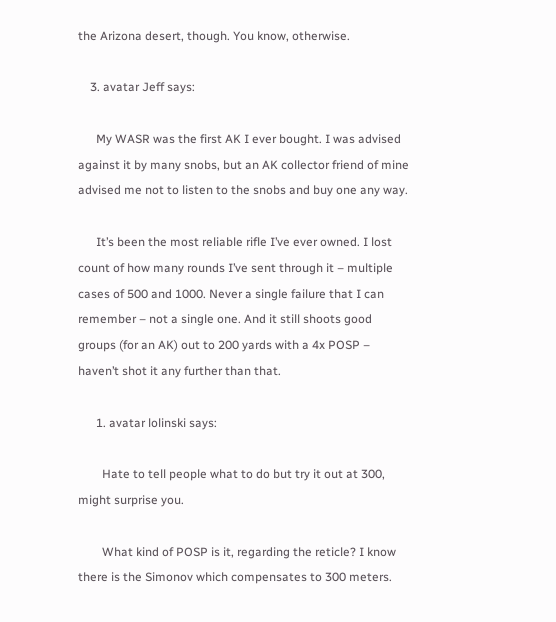the Arizona desert, though. You know, otherwise.

    3. avatar Jeff says:

      My WASR was the first AK I ever bought. I was advised against it by many snobs, but an AK collector friend of mine advised me not to listen to the snobs and buy one any way.

      It’s been the most reliable rifle I’ve ever owned. I lost count of how many rounds I’ve sent through it – multiple cases of 500 and 1000. Never a single failure that I can remember – not a single one. And it still shoots good groups (for an AK) out to 200 yards with a 4x POSP – haven’t shot it any further than that.

      1. avatar lolinski says:

        Hate to tell people what to do but try it out at 300, might surprise you.

        What kind of POSP is it, regarding the reticle? I know there is the Simonov which compensates to 300 meters.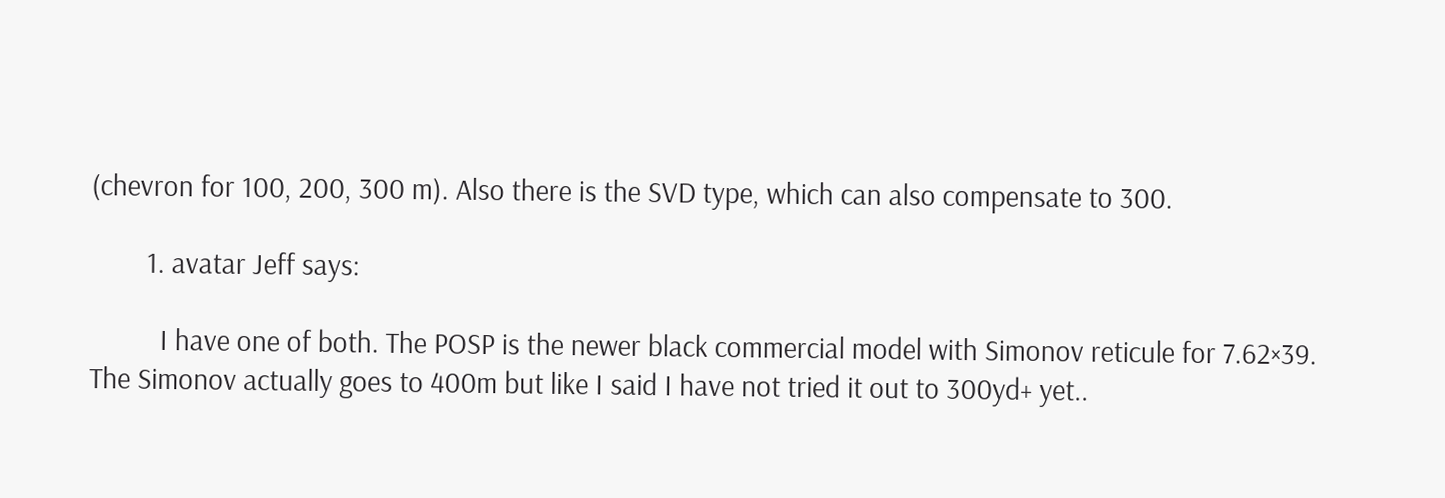(chevron for 100, 200, 300 m). Also there is the SVD type, which can also compensate to 300.

        1. avatar Jeff says:

          I have one of both. The POSP is the newer black commercial model with Simonov reticule for 7.62×39. The Simonov actually goes to 400m but like I said I have not tried it out to 300yd+ yet..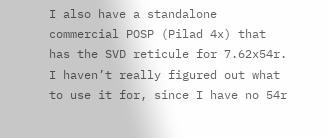I also have a standalone commercial POSP (Pilad 4x) that has the SVD reticule for 7.62x54r. I haven’t really figured out what to use it for, since I have no 54r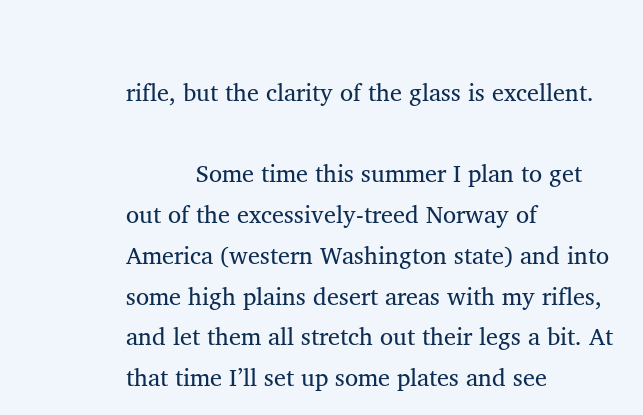rifle, but the clarity of the glass is excellent.

          Some time this summer I plan to get out of the excessively-treed Norway of America (western Washington state) and into some high plains desert areas with my rifles, and let them all stretch out their legs a bit. At that time I’ll set up some plates and see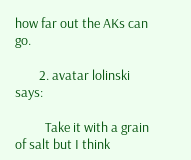how far out the AKs can go.

        2. avatar lolinski says:

          Take it with a grain of salt but I think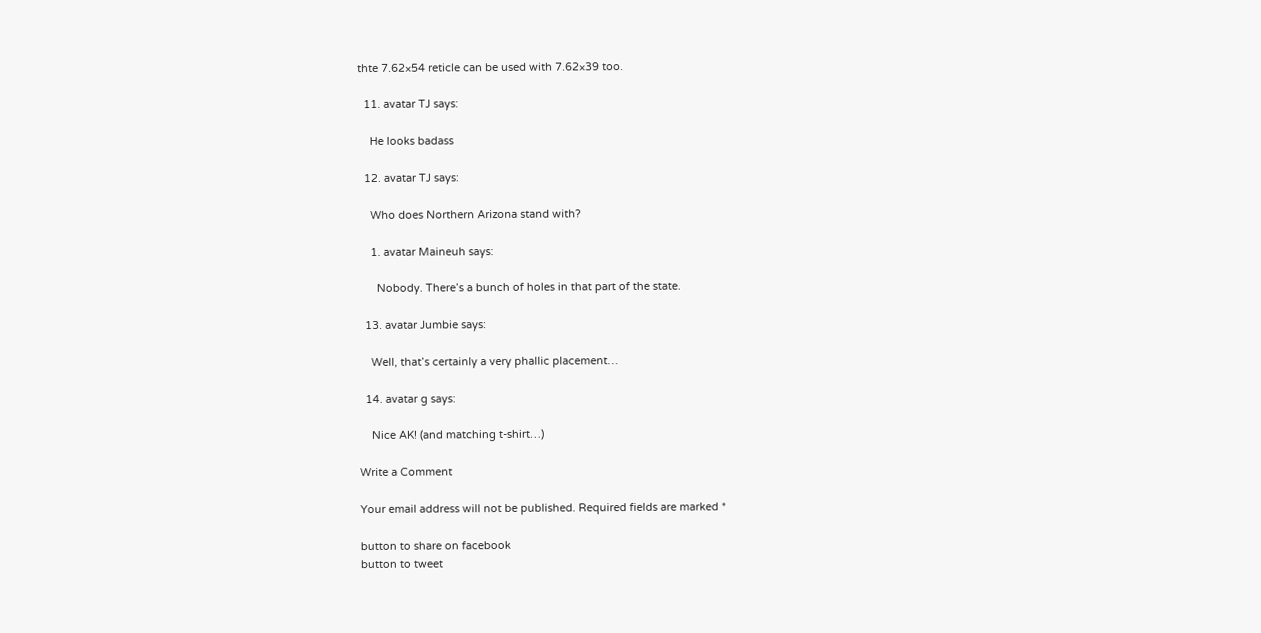thte 7.62×54 reticle can be used with 7.62×39 too.

  11. avatar TJ says:

    He looks badass

  12. avatar TJ says:

    Who does Northern Arizona stand with?

    1. avatar Maineuh says:

      Nobody. There’s a bunch of holes in that part of the state.

  13. avatar Jumbie says:

    Well, that’s certainly a very phallic placement…

  14. avatar g says:

    Nice AK! (and matching t-shirt…)

Write a Comment

Your email address will not be published. Required fields are marked *

button to share on facebook
button to tweet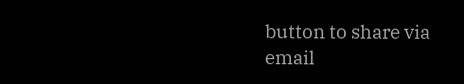button to share via email